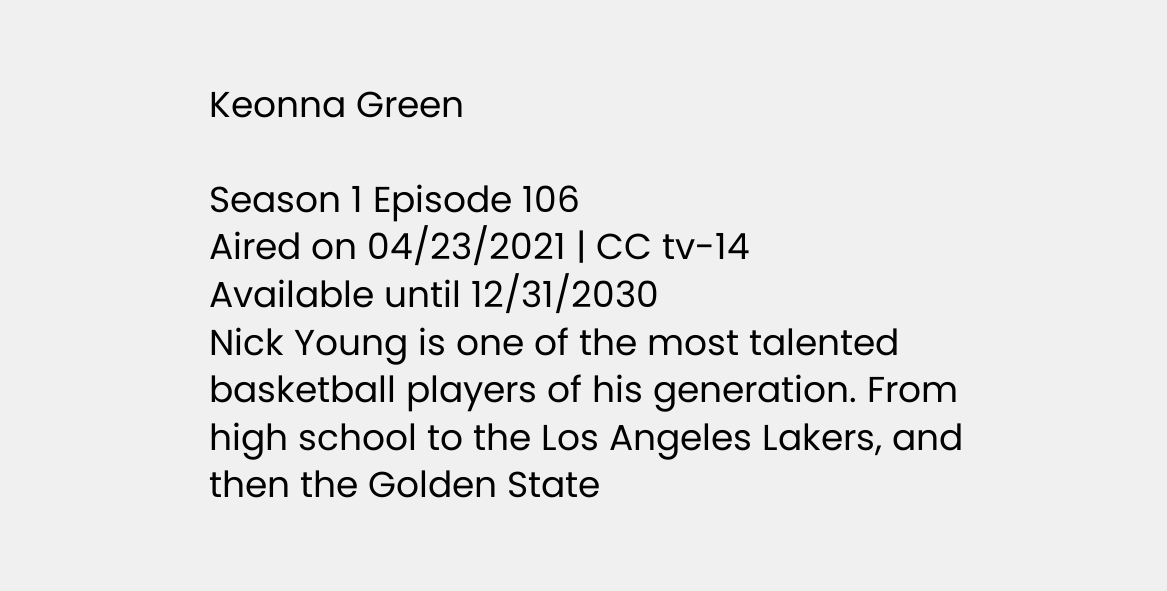Keonna Green

Season 1 Episode 106
Aired on 04/23/2021 | CC tv-14
Available until 12/31/2030
Nick Young is one of the most talented basketball players of his generation. From high school to the Los Angeles Lakers, and then the Golden State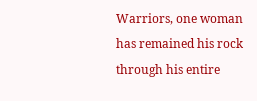Warriors, one woman has remained his rock through his entire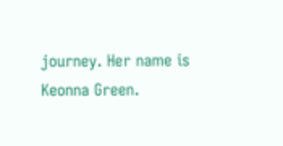journey. Her name is Keonna Green.